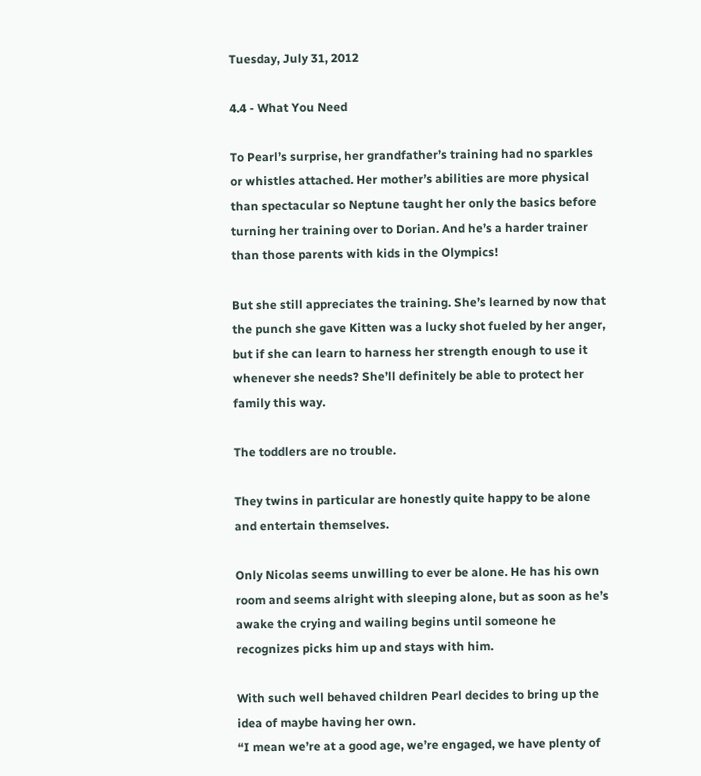Tuesday, July 31, 2012

4.4 - What You Need

To Pearl’s surprise, her grandfather’s training had no sparkles or whistles attached. Her mother’s abilities are more physical than spectacular so Neptune taught her only the basics before turning her training over to Dorian. And he’s a harder trainer than those parents with kids in the Olympics!

But she still appreciates the training. She’s learned by now that the punch she gave Kitten was a lucky shot fueled by her anger, but if she can learn to harness her strength enough to use it whenever she needs? She’ll definitely be able to protect her family this way.

The toddlers are no trouble.

They twins in particular are honestly quite happy to be alone and entertain themselves.

Only Nicolas seems unwilling to ever be alone. He has his own room and seems alright with sleeping alone, but as soon as he’s awake the crying and wailing begins until someone he recognizes picks him up and stays with him.

With such well behaved children Pearl decides to bring up the idea of maybe having her own.
“I mean we’re at a good age, we’re engaged, we have plenty of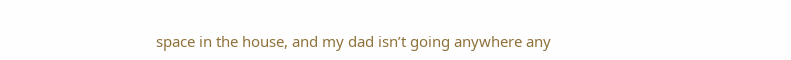space in the house, and my dad isn’t going anywhere any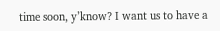time soon, y’know? I want us to have a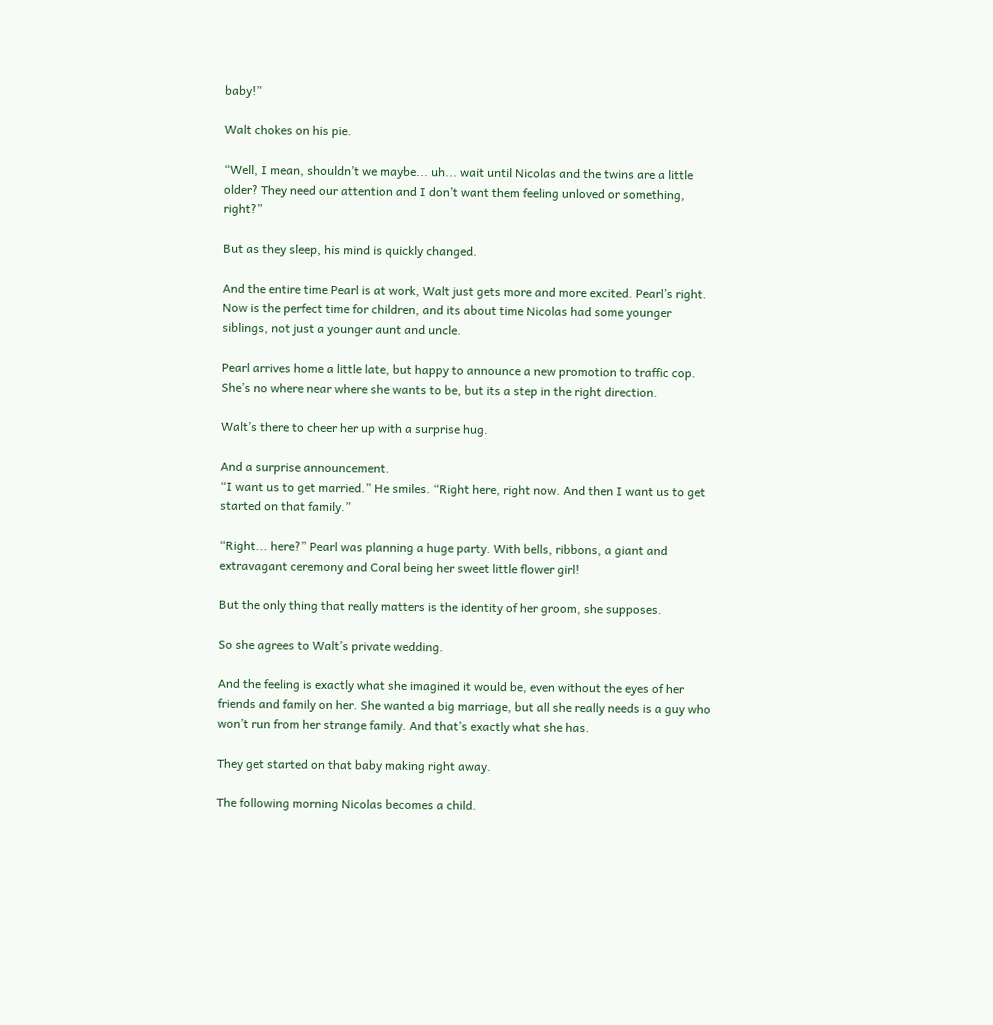baby!”

Walt chokes on his pie.

“Well, I mean, shouldn’t we maybe... uh... wait until Nicolas and the twins are a little older? They need our attention and I don’t want them feeling unloved or something, right?”

But as they sleep, his mind is quickly changed.

And the entire time Pearl is at work, Walt just gets more and more excited. Pearl’s right. Now is the perfect time for children, and its about time Nicolas had some younger siblings, not just a younger aunt and uncle.

Pearl arrives home a little late, but happy to announce a new promotion to traffic cop. She’s no where near where she wants to be, but its a step in the right direction.

Walt’s there to cheer her up with a surprise hug.

And a surprise announcement.
“I want us to get married.” He smiles. “Right here, right now. And then I want us to get started on that family.”

“Right... here?” Pearl was planning a huge party. With bells, ribbons, a giant and extravagant ceremony and Coral being her sweet little flower girl!

But the only thing that really matters is the identity of her groom, she supposes.

So she agrees to Walt’s private wedding.

And the feeling is exactly what she imagined it would be, even without the eyes of her friends and family on her. She wanted a big marriage, but all she really needs is a guy who won’t run from her strange family. And that’s exactly what she has.

They get started on that baby making right away.

The following morning Nicolas becomes a child.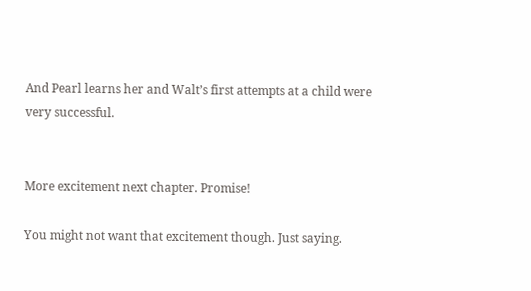And Pearl learns her and Walt’s first attempts at a child were very successful.


More excitement next chapter. Promise!

You might not want that excitement though. Just saying.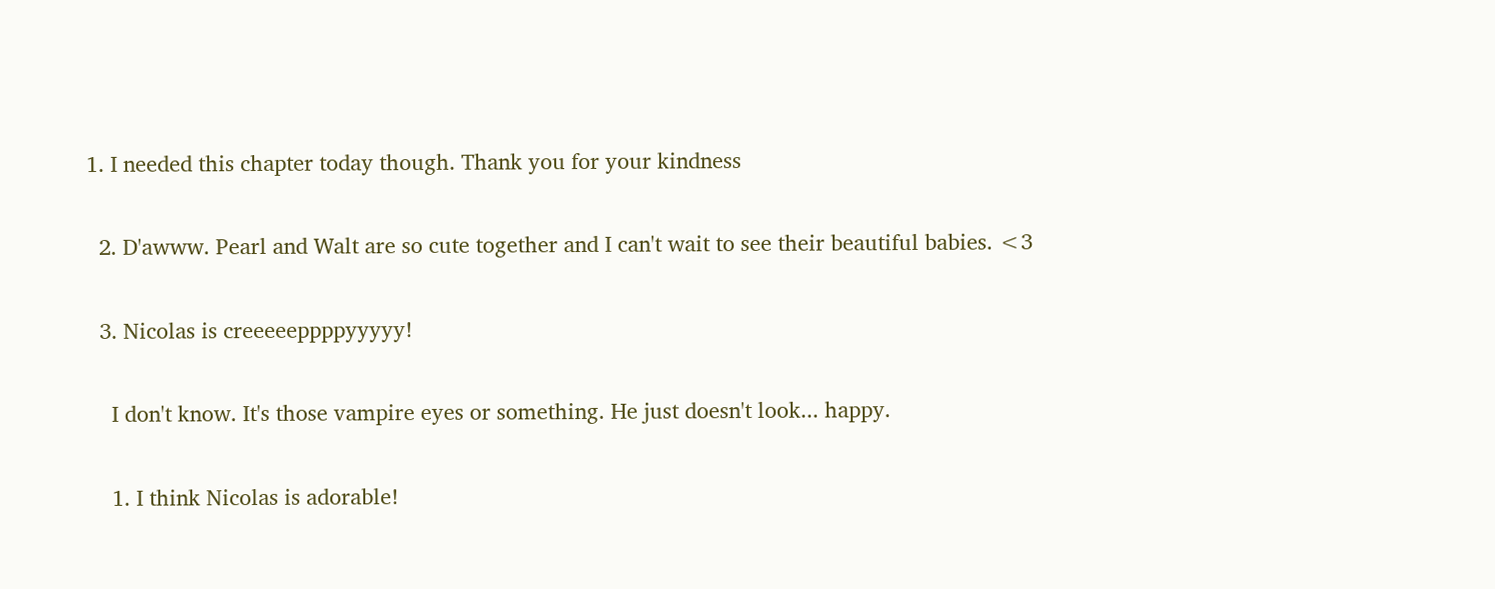1. I needed this chapter today though. Thank you for your kindness

  2. D'awww. Pearl and Walt are so cute together and I can't wait to see their beautiful babies. <3

  3. Nicolas is creeeeeppppyyyyy!

    I don't know. It's those vampire eyes or something. He just doesn't look... happy.

    1. I think Nicolas is adorable!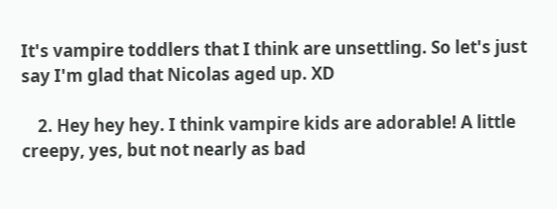It's vampire toddlers that I think are unsettling. So let's just say I'm glad that Nicolas aged up. XD

    2. Hey hey hey. I think vampire kids are adorable! A little creepy, yes, but not nearly as bad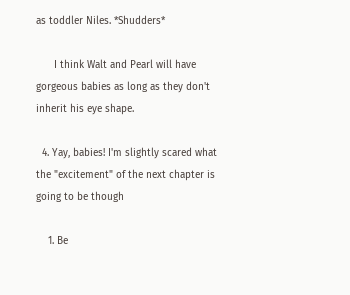as toddler Niles. *Shudders*

      I think Walt and Pearl will have gorgeous babies as long as they don't inherit his eye shape.

  4. Yay, babies! I'm slightly scared what the "excitement" of the next chapter is going to be though

    1. Be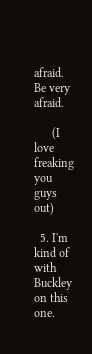afraid. Be very afraid.

      (I love freaking you guys out)

  5. I'm kind of with Buckley on this one.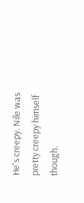He's creepy. Nile was pretty creepy himself though.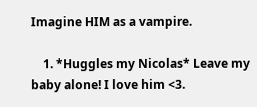Imagine HIM as a vampire.

    1. *Huggles my Nicolas* Leave my baby alone! I love him <3.